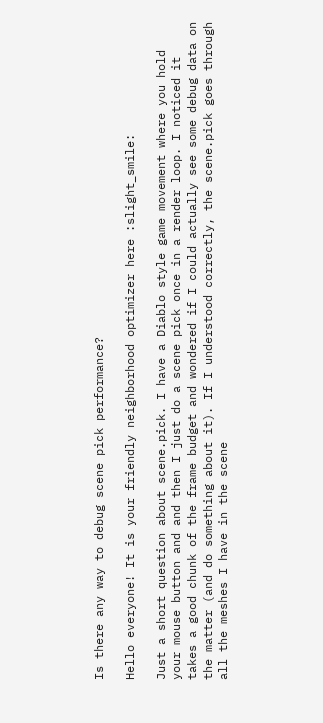Is there any way to debug scene pick performance?

Hello everyone! It is your friendly neighborhood optimizer here :slight_smile:

Just a short question about scene.pick. I have a Diablo style game movement where you hold your mouse button and and then I just do a scene pick once in a render loop. I noticed it takes a good chunk of the frame budget and wondered if I could actually see some debug data on the matter (and do something about it). If I understood correctly, the scene.pick goes through all the meshes I have in the scene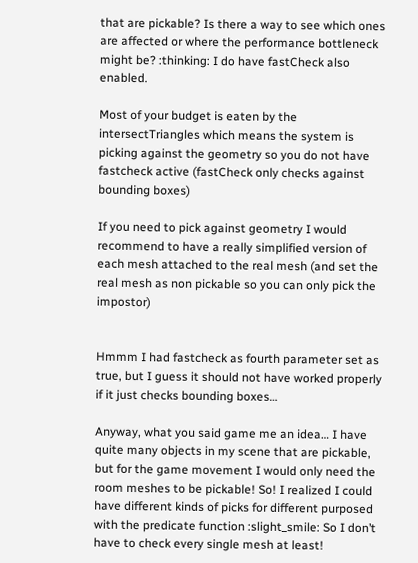that are pickable? Is there a way to see which ones are affected or where the performance bottleneck might be? :thinking: I do have fastCheck also enabled.

Most of your budget is eaten by the intersectTriangles which means the system is picking against the geometry so you do not have fastcheck active (fastCheck only checks against bounding boxes)

If you need to pick against geometry I would recommend to have a really simplified version of each mesh attached to the real mesh (and set the real mesh as non pickable so you can only pick the impostor)


Hmmm I had fastcheck as fourth parameter set as true, but I guess it should not have worked properly if it just checks bounding boxes…

Anyway, what you said game me an idea… I have quite many objects in my scene that are pickable, but for the game movement I would only need the room meshes to be pickable! So! I realized I could have different kinds of picks for different purposed with the predicate function :slight_smile: So I don’t have to check every single mesh at least!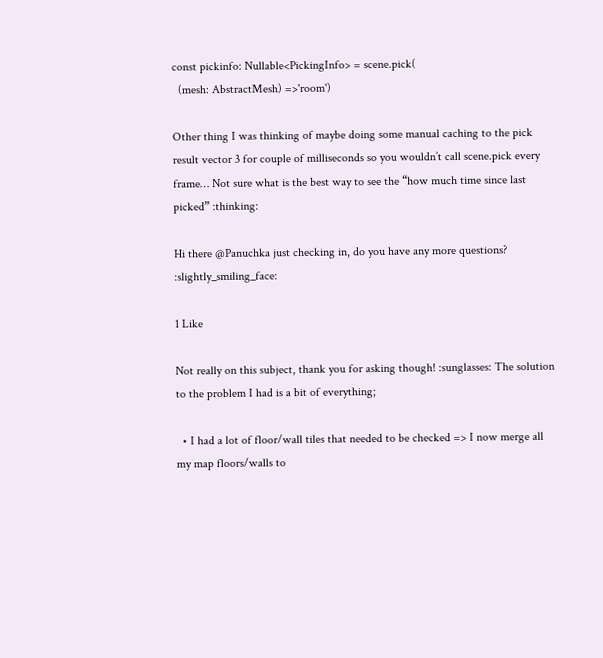const pickinfo: Nullable<PickingInfo> = scene.pick(
  (mesh: AbstractMesh) =>'room')

Other thing I was thinking of maybe doing some manual caching to the pick result vector 3 for couple of milliseconds so you wouldn’t call scene.pick every frame… Not sure what is the best way to see the “how much time since last picked” :thinking:

Hi there @Panuchka just checking in, do you have any more questions? :slightly_smiling_face:

1 Like

Not really on this subject, thank you for asking though! :sunglasses: The solution to the problem I had is a bit of everything;

  • I had a lot of floor/wall tiles that needed to be checked => I now merge all my map floors/walls to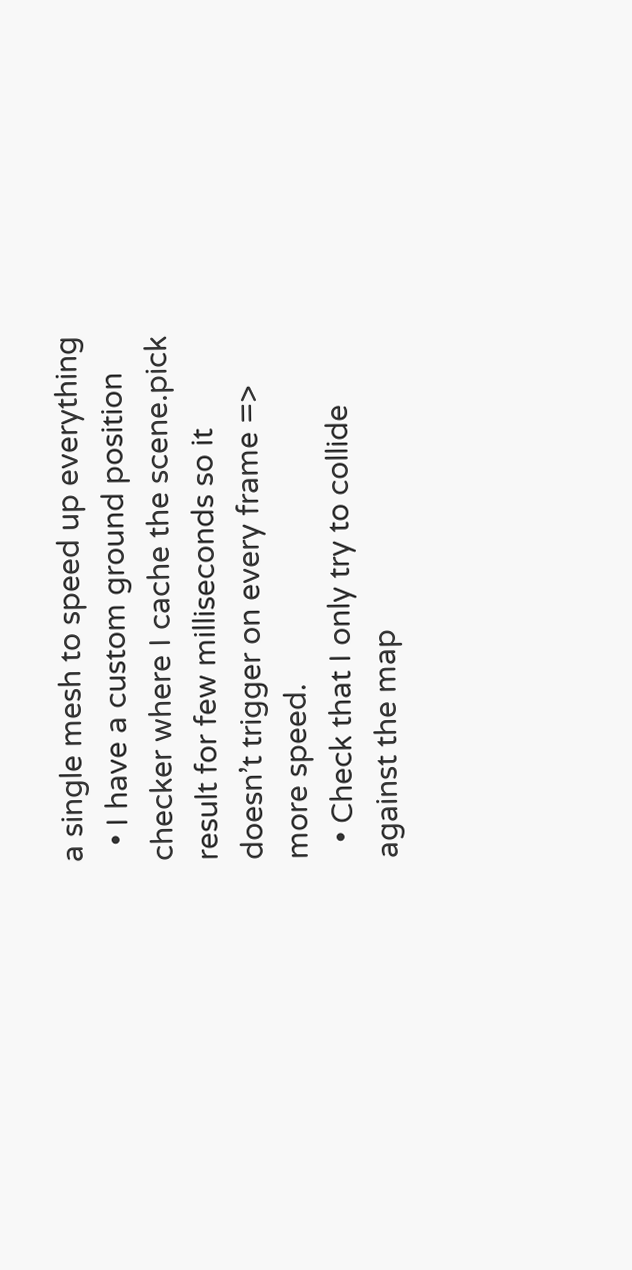a single mesh to speed up everything
  • I have a custom ground position checker where I cache the scene.pick result for few milliseconds so it doesn’t trigger on every frame => more speed.
  • Check that I only try to collide against the map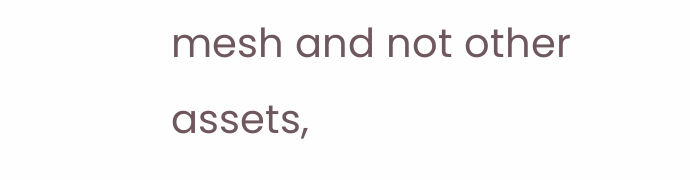mesh and not other assets,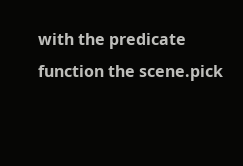with the predicate function the scene.pick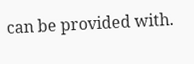can be provided with.